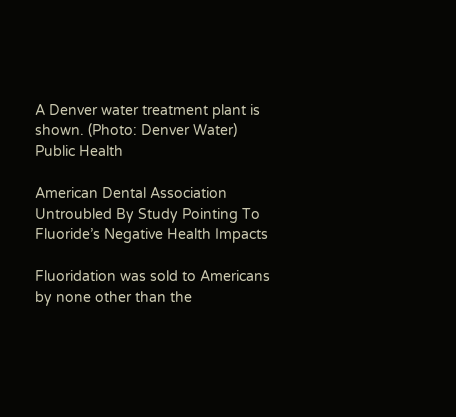A Denver water treatment plant is shown. (Photo: Denver Water)
Public Health

American Dental Association Untroubled By Study Pointing To Fluoride’s Negative Health Impacts

Fluoridation was sold to Americans by none other than the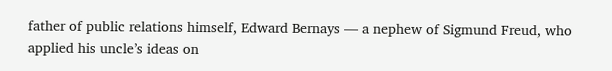father of public relations himself, Edward Bernays — a nephew of Sigmund Freud, who applied his uncle’s ideas on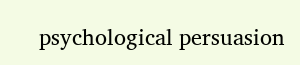psychological persuasion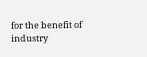for the benefit of industry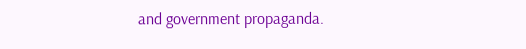and government propaganda.